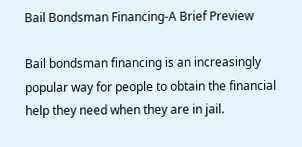Bail Bondsman Financing-A Brief Preview

Bail bondsman financing is an increasingly popular way for people to obtain the financial help they need when they are in jail.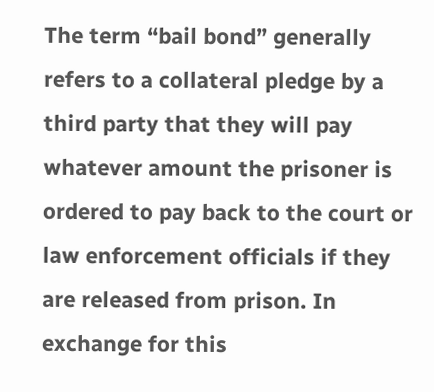The term “bail bond” generally refers to a collateral pledge by a third party that they will pay whatever amount the prisoner is ordered to pay back to the court or law enforcement officials if they are released from prison. In exchange for this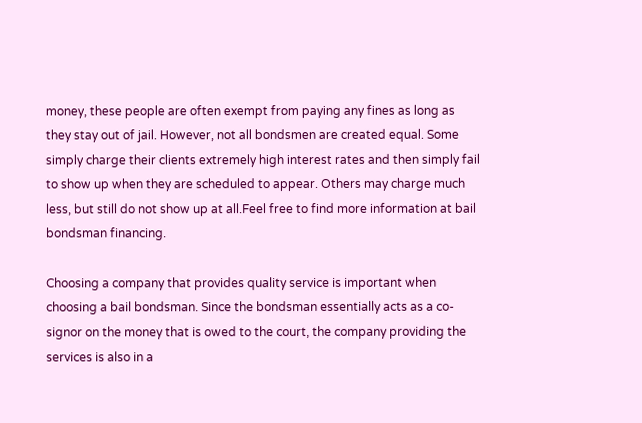money, these people are often exempt from paying any fines as long as they stay out of jail. However, not all bondsmen are created equal. Some simply charge their clients extremely high interest rates and then simply fail to show up when they are scheduled to appear. Others may charge much less, but still do not show up at all.Feel free to find more information at bail bondsman financing.

Choosing a company that provides quality service is important when choosing a bail bondsman. Since the bondsman essentially acts as a co-signor on the money that is owed to the court, the company providing the services is also in a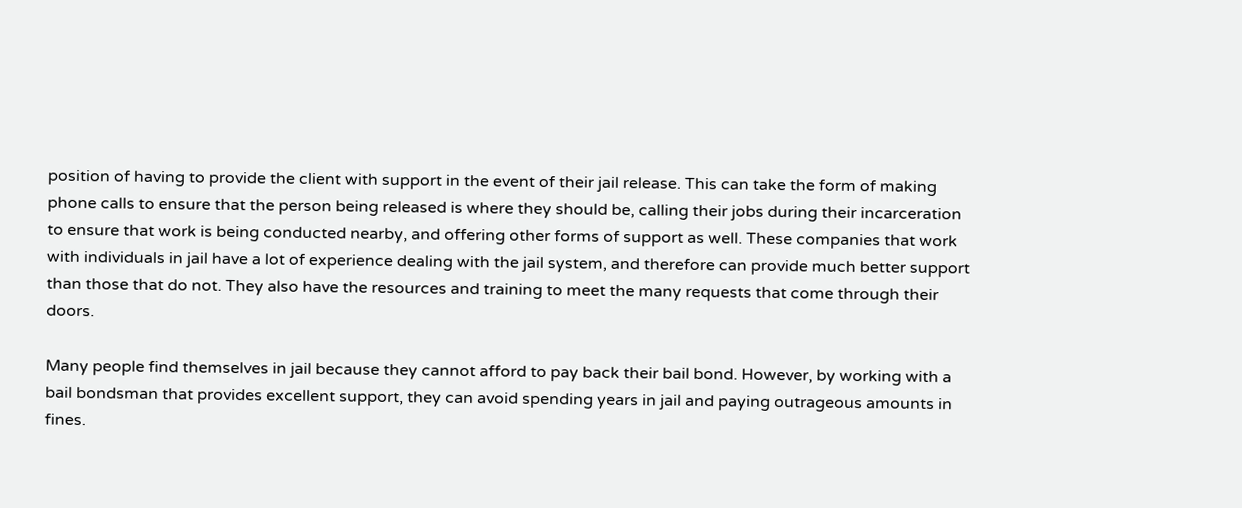position of having to provide the client with support in the event of their jail release. This can take the form of making phone calls to ensure that the person being released is where they should be, calling their jobs during their incarceration to ensure that work is being conducted nearby, and offering other forms of support as well. These companies that work with individuals in jail have a lot of experience dealing with the jail system, and therefore can provide much better support than those that do not. They also have the resources and training to meet the many requests that come through their doors.

Many people find themselves in jail because they cannot afford to pay back their bail bond. However, by working with a bail bondsman that provides excellent support, they can avoid spending years in jail and paying outrageous amounts in fines.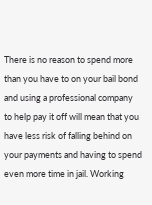There is no reason to spend more than you have to on your bail bond and using a professional company to help pay it off will mean that you have less risk of falling behind on your payments and having to spend even more time in jail. Working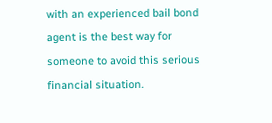with an experienced bail bond agent is the best way for someone to avoid this serious financial situation.